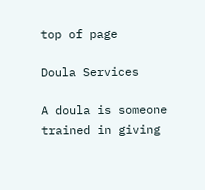top of page

Doula Services

A doula is someone trained in giving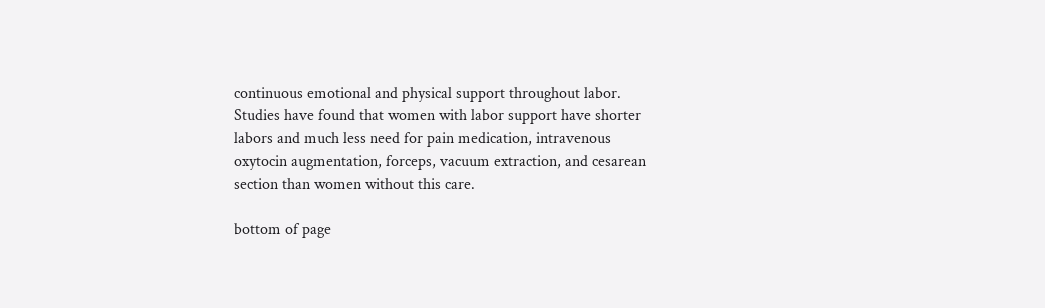continuous emotional and physical support throughout labor. Studies have found that women with labor support have shorter labors and much less need for pain medication, intravenous oxytocin augmentation, forceps, vacuum extraction, and cesarean section than women without this care.

bottom of page